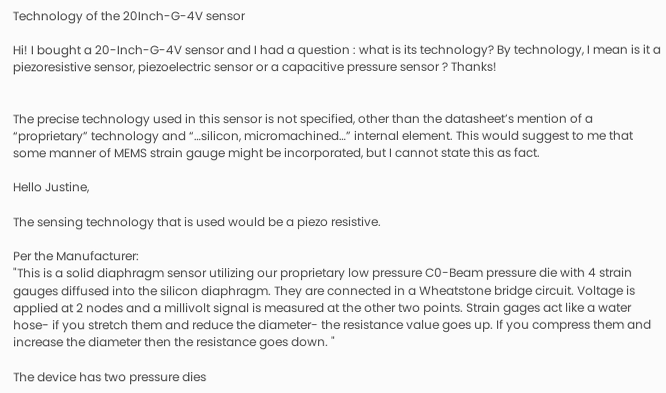Technology of the 20Inch-G-4V sensor

Hi! I bought a 20-Inch-G-4V sensor and I had a question : what is its technology? By technology, I mean is it a piezoresistive sensor, piezoelectric sensor or a capacitive pressure sensor ? Thanks!


The precise technology used in this sensor is not specified, other than the datasheet’s mention of a “proprietary” technology and “…silicon, micromachined…” internal element. This would suggest to me that some manner of MEMS strain gauge might be incorporated, but I cannot state this as fact.

Hello Justine,

The sensing technology that is used would be a piezo resistive.

Per the Manufacturer:
"This is a solid diaphragm sensor utilizing our proprietary low pressure C0-Beam pressure die with 4 strain gauges diffused into the silicon diaphragm. They are connected in a Wheatstone bridge circuit. Voltage is applied at 2 nodes and a millivolt signal is measured at the other two points. Strain gages act like a water hose- if you stretch them and reduce the diameter- the resistance value goes up. If you compress them and increase the diameter then the resistance goes down. "

The device has two pressure dies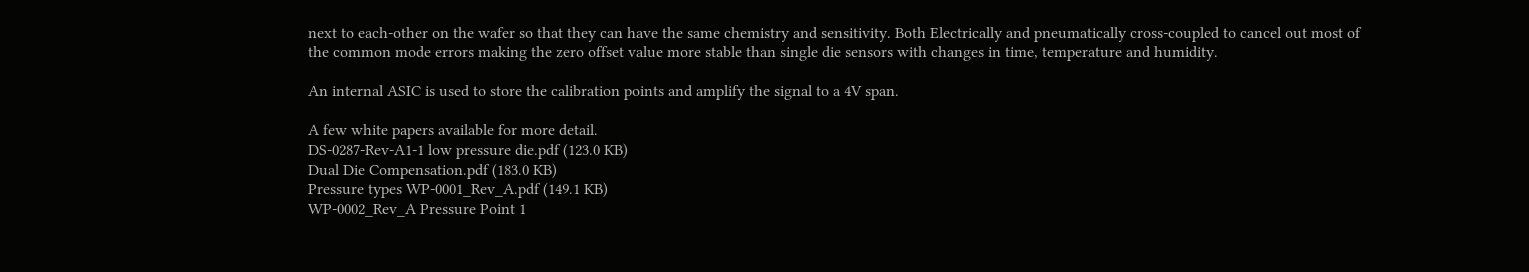next to each-other on the wafer so that they can have the same chemistry and sensitivity. Both Electrically and pneumatically cross-coupled to cancel out most of the common mode errors making the zero offset value more stable than single die sensors with changes in time, temperature and humidity.

An internal ASIC is used to store the calibration points and amplify the signal to a 4V span.

A few white papers available for more detail.
DS-0287-Rev-A1-1 low pressure die.pdf (123.0 KB)
Dual Die Compensation.pdf (183.0 KB)
Pressure types WP-0001_Rev_A.pdf (149.1 KB)
WP-0002_Rev_A Pressure Point 1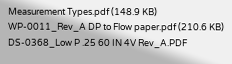Measurement Types.pdf (148.9 KB)
WP-0011_Rev_A DP to Flow paper.pdf (210.6 KB)
DS-0368_Low P .25 60 IN 4V Rev_A.PDF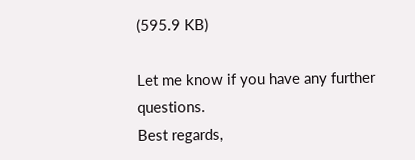(595.9 KB)

Let me know if you have any further questions.
Best regards,